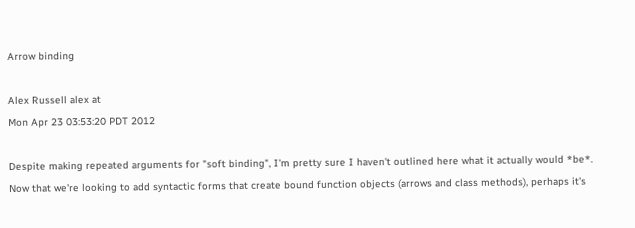Arrow binding

Alex Russell alex at
Mon Apr 23 03:53:20 PDT 2012

Despite making repeated arguments for "soft binding", I'm pretty sure I haven't outlined here what it actually would *be*. Now that we're looking to add syntactic forms that create bound function objects (arrows and class methods), perhaps it's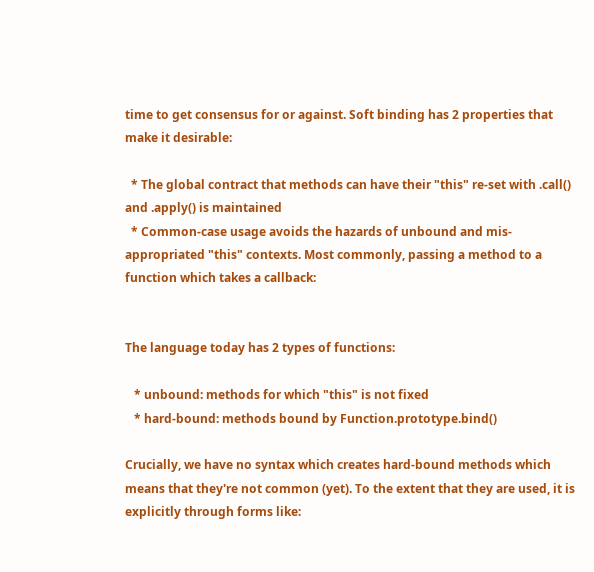time to get consensus for or against. Soft binding has 2 properties that make it desirable:

  * The global contract that methods can have their "this" re-set with .call() and .apply() is maintained
  * Common-case usage avoids the hazards of unbound and mis-appropriated "this" contexts. Most commonly, passing a method to a function which takes a callback:


The language today has 2 types of functions:

   * unbound: methods for which "this" is not fixed
   * hard-bound: methods bound by Function.prototype.bind()

Crucially, we have no syntax which creates hard-bound methods which means that they're not common (yet). To the extent that they are used, it is explicitly through forms like: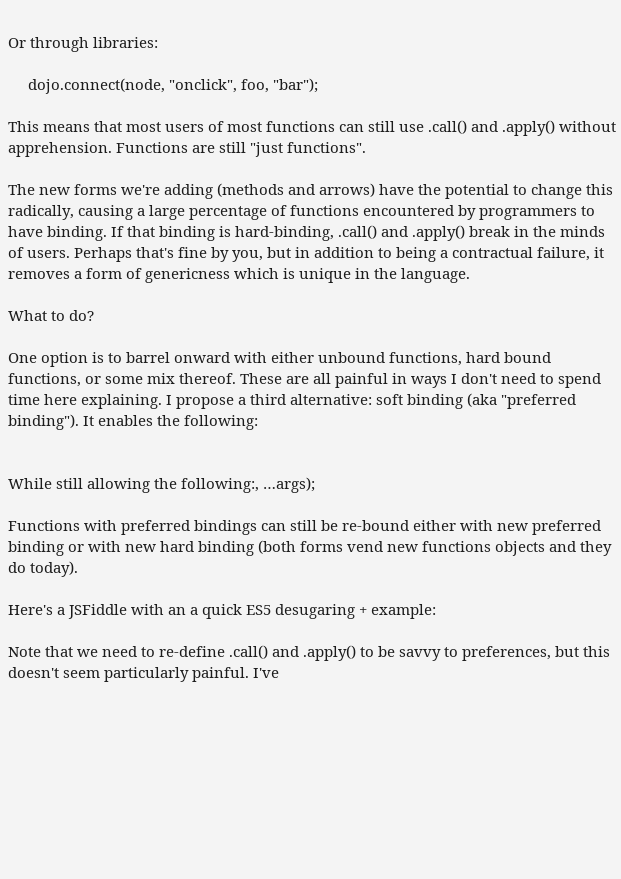Or through libraries:

     dojo.connect(node, "onclick", foo, "bar");

This means that most users of most functions can still use .call() and .apply() without apprehension. Functions are still "just functions".

The new forms we're adding (methods and arrows) have the potential to change this radically, causing a large percentage of functions encountered by programmers to have binding. If that binding is hard-binding, .call() and .apply() break in the minds of users. Perhaps that's fine by you, but in addition to being a contractual failure, it removes a form of genericness which is unique in the language.

What to do?

One option is to barrel onward with either unbound functions, hard bound functions, or some mix thereof. These are all painful in ways I don't need to spend time here explaining. I propose a third alternative: soft binding (aka "preferred binding"). It enables the following:


While still allowing the following:, …args);

Functions with preferred bindings can still be re-bound either with new preferred binding or with new hard binding (both forms vend new functions objects and they do today).

Here's a JSFiddle with an a quick ES5 desugaring + example:

Note that we need to re-define .call() and .apply() to be savvy to preferences, but this doesn't seem particularly painful. I've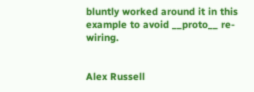bluntly worked around it in this example to avoid __proto__ re-wiring.


Alex Russell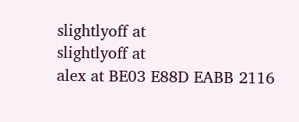slightlyoff at
slightlyoff at
alex at BE03 E88D EABB 2116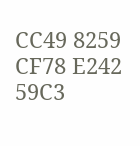CC49 8259 CF78 E242 59C3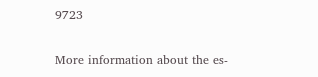9723

More information about the es-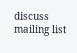discuss mailing list